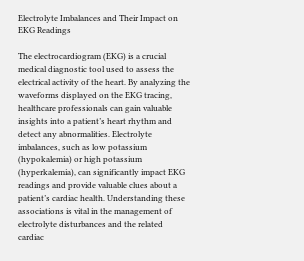Electrolyte Imbalances and Their Impact on EKG Readings

The electrocardiogram (EKG) is a crucial medical diagnostic tool used to assess the electrical activity of the heart. By analyzing the waveforms displayed on the EKG tracing, healthcare professionals can gain valuable insights into a patient’s heart rhythm and detect any abnormalities. Electrolyte imbalances, such as low potassium (hypokalemia) or high potassium (hyperkalemia), can significantly impact EKG readings and provide valuable clues about a patient’s cardiac health. Understanding these associations is vital in the management of electrolyte disturbances and the related cardiac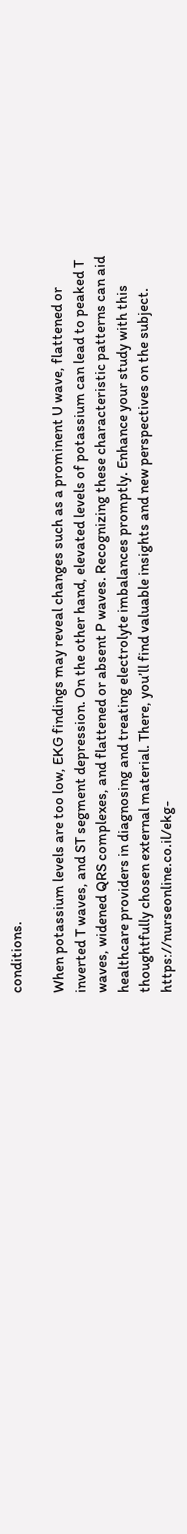conditions.

When potassium levels are too low, EKG findings may reveal changes such as a prominent U wave, flattened or inverted T waves, and ST segment depression. On the other hand, elevated levels of potassium can lead to peaked T waves, widened QRS complexes, and flattened or absent P waves. Recognizing these characteristic patterns can aid healthcare providers in diagnosing and treating electrolyte imbalances promptly. Enhance your study with this thoughtfully chosen external material. There, you’ll find valuable insights and new perspectives on the subject. https://nurseonline.co.il/ekg-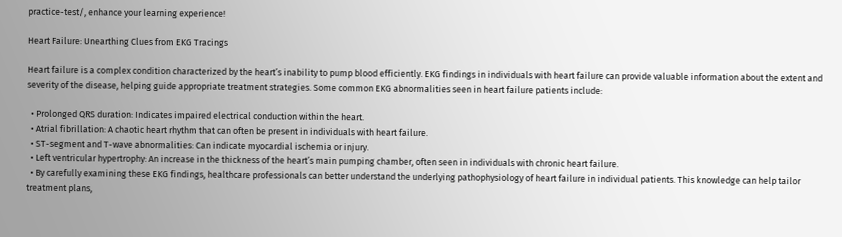practice-test/, enhance your learning experience!

Heart Failure: Unearthing Clues from EKG Tracings

Heart failure is a complex condition characterized by the heart’s inability to pump blood efficiently. EKG findings in individuals with heart failure can provide valuable information about the extent and severity of the disease, helping guide appropriate treatment strategies. Some common EKG abnormalities seen in heart failure patients include:

  • Prolonged QRS duration: Indicates impaired electrical conduction within the heart.
  • Atrial fibrillation: A chaotic heart rhythm that can often be present in individuals with heart failure.
  • ST-segment and T-wave abnormalities: Can indicate myocardial ischemia or injury.
  • Left ventricular hypertrophy: An increase in the thickness of the heart’s main pumping chamber, often seen in individuals with chronic heart failure.
  • By carefully examining these EKG findings, healthcare professionals can better understand the underlying pathophysiology of heart failure in individual patients. This knowledge can help tailor treatment plans,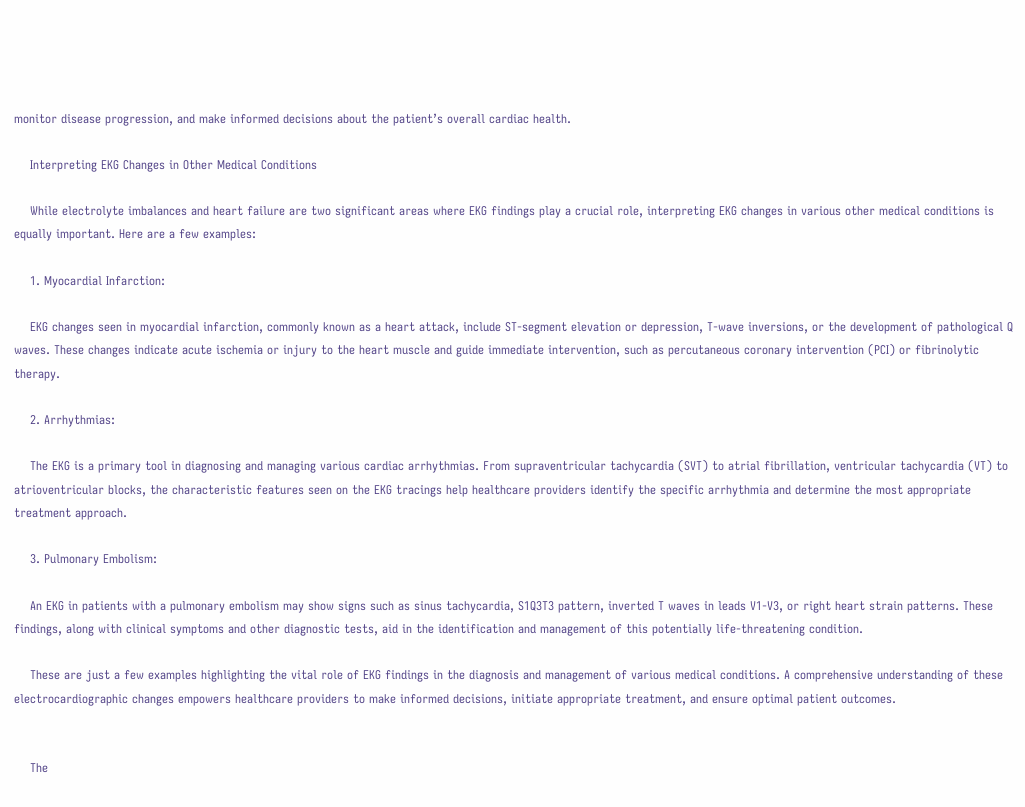monitor disease progression, and make informed decisions about the patient’s overall cardiac health.

    Interpreting EKG Changes in Other Medical Conditions

    While electrolyte imbalances and heart failure are two significant areas where EKG findings play a crucial role, interpreting EKG changes in various other medical conditions is equally important. Here are a few examples:

    1. Myocardial Infarction:

    EKG changes seen in myocardial infarction, commonly known as a heart attack, include ST-segment elevation or depression, T-wave inversions, or the development of pathological Q waves. These changes indicate acute ischemia or injury to the heart muscle and guide immediate intervention, such as percutaneous coronary intervention (PCI) or fibrinolytic therapy.

    2. Arrhythmias:

    The EKG is a primary tool in diagnosing and managing various cardiac arrhythmias. From supraventricular tachycardia (SVT) to atrial fibrillation, ventricular tachycardia (VT) to atrioventricular blocks, the characteristic features seen on the EKG tracings help healthcare providers identify the specific arrhythmia and determine the most appropriate treatment approach.

    3. Pulmonary Embolism:

    An EKG in patients with a pulmonary embolism may show signs such as sinus tachycardia, S1Q3T3 pattern, inverted T waves in leads V1-V3, or right heart strain patterns. These findings, along with clinical symptoms and other diagnostic tests, aid in the identification and management of this potentially life-threatening condition.

    These are just a few examples highlighting the vital role of EKG findings in the diagnosis and management of various medical conditions. A comprehensive understanding of these electrocardiographic changes empowers healthcare providers to make informed decisions, initiate appropriate treatment, and ensure optimal patient outcomes.


    The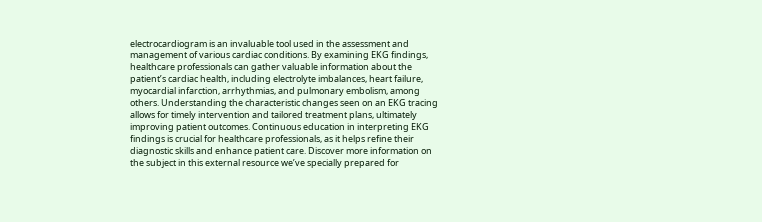electrocardiogram is an invaluable tool used in the assessment and management of various cardiac conditions. By examining EKG findings, healthcare professionals can gather valuable information about the patient’s cardiac health, including electrolyte imbalances, heart failure, myocardial infarction, arrhythmias, and pulmonary embolism, among others. Understanding the characteristic changes seen on an EKG tracing allows for timely intervention and tailored treatment plans, ultimately improving patient outcomes. Continuous education in interpreting EKG findings is crucial for healthcare professionals, as it helps refine their diagnostic skills and enhance patient care. Discover more information on the subject in this external resource we’ve specially prepared for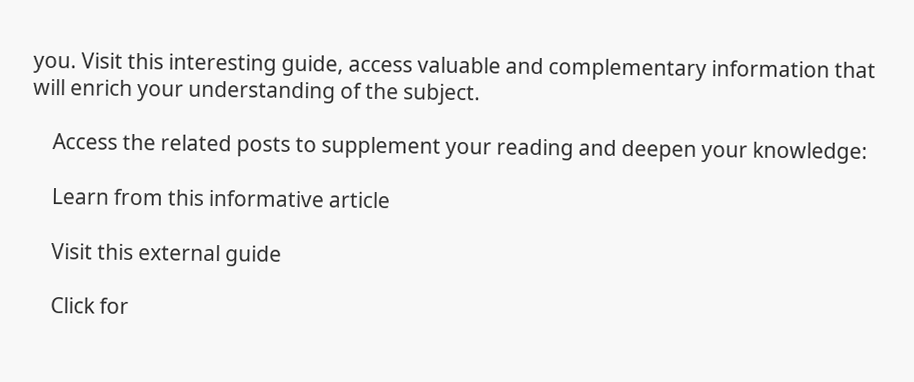you. Visit this interesting guide, access valuable and complementary information that will enrich your understanding of the subject.

    Access the related posts to supplement your reading and deepen your knowledge:

    Learn from this informative article

    Visit this external guide

    Click for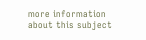more information about this subject